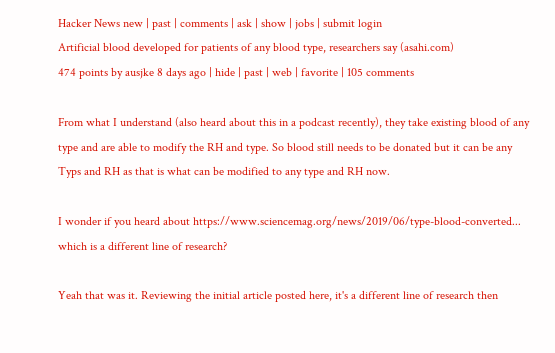Hacker News new | past | comments | ask | show | jobs | submit login
Artificial blood developed for patients of any blood type, researchers say (asahi.com)
474 points by ausjke 8 days ago | hide | past | web | favorite | 105 comments

From what I understand (also heard about this in a podcast recently), they take existing blood of any type and are able to modify the RH and type. So blood still needs to be donated but it can be any Typs and RH as that is what can be modified to any type and RH now.

I wonder if you heard about https://www.sciencemag.org/news/2019/06/type-blood-converted... which is a different line of research?

Yeah that was it. Reviewing the initial article posted here, it's a different line of research then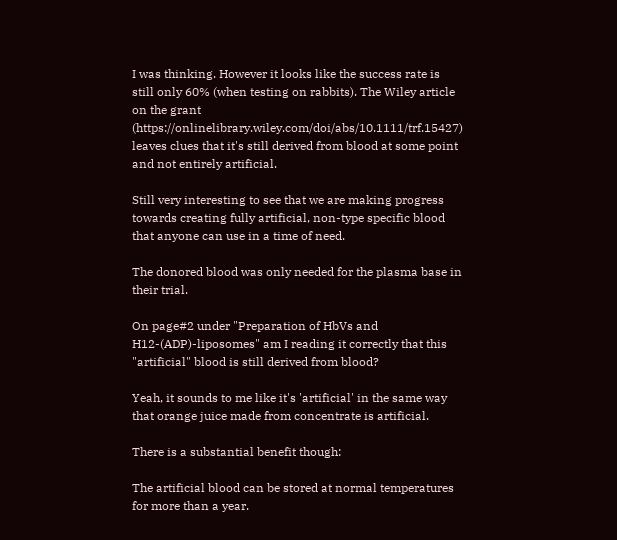I was thinking. However it looks like the success rate is still only 60% (when testing on rabbits). The Wiley article on the grant (https://onlinelibrary.wiley.com/doi/abs/10.1111/trf.15427) leaves clues that it's still derived from blood at some point and not entirely artificial.

Still very interesting to see that we are making progress towards creating fully artificial, non-type specific blood that anyone can use in a time of need.

The donored blood was only needed for the plasma base in their trial.

On page#2 under "Preparation of HbVs and H12-(ADP)-liposomes" am I reading it correctly that this "artificial" blood is still derived from blood?

Yeah, it sounds to me like it's 'artificial' in the same way that orange juice made from concentrate is artificial.

There is a substantial benefit though:

The artificial blood can be stored at normal temperatures for more than a year.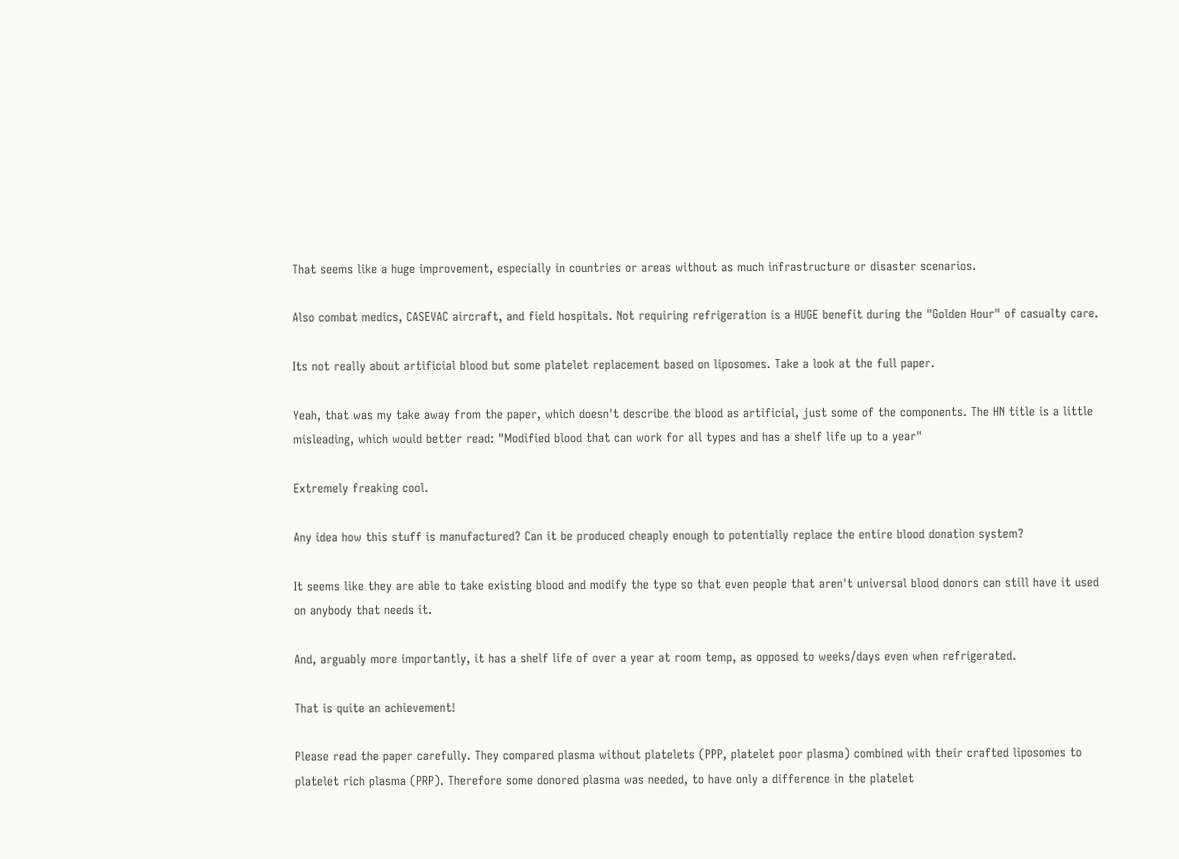That seems like a huge improvement, especially in countries or areas without as much infrastructure or disaster scenarios.

Also combat medics, CASEVAC aircraft, and field hospitals. Not requiring refrigeration is a HUGE benefit during the "Golden Hour" of casualty care.

Its not really about artificial blood but some platelet replacement based on liposomes. Take a look at the full paper.

Yeah, that was my take away from the paper, which doesn't describe the blood as artificial, just some of the components. The HN title is a little misleading, which would better read: "Modified blood that can work for all types and has a shelf life up to a year"

Extremely freaking cool.

Any idea how this stuff is manufactured? Can it be produced cheaply enough to potentially replace the entire blood donation system?

It seems like they are able to take existing blood and modify the type so that even people that aren't universal blood donors can still have it used on anybody that needs it.

And, arguably more importantly, it has a shelf life of over a year at room temp, as opposed to weeks/days even when refrigerated.

That is quite an achievement!

Please read the paper carefully. They compared plasma without platelets (PPP, platelet poor plasma) combined with their crafted liposomes to platelet rich plasma (PRP). Therefore some donored plasma was needed, to have only a difference in the platelet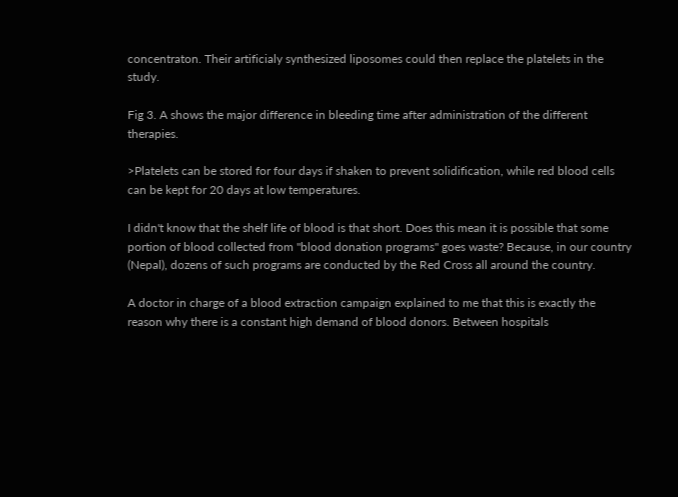concentraton. Their artificialy synthesized liposomes could then replace the platelets in the study.

Fig 3. A shows the major difference in bleeding time after administration of the different therapies.

>Platelets can be stored for four days if shaken to prevent solidification, while red blood cells can be kept for 20 days at low temperatures.

I didn't know that the shelf life of blood is that short. Does this mean it is possible that some portion of blood collected from "blood donation programs" goes waste? Because, in our country (Nepal), dozens of such programs are conducted by the Red Cross all around the country.

A doctor in charge of a blood extraction campaign explained to me that this is exactly the reason why there is a constant high demand of blood donors. Between hospitals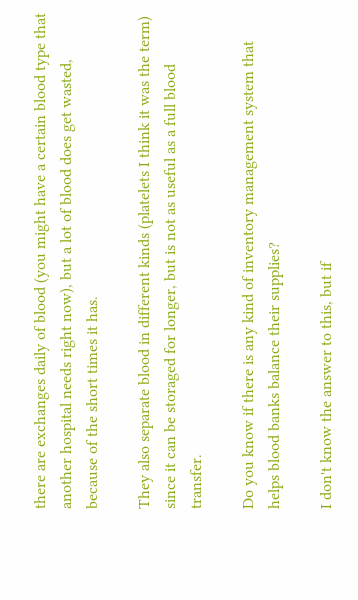there are exchanges daily of blood (you might have a certain blood type that another hospital needs right now), but a lot of blood does get wasted, because of the short times it has.

They also separate blood in different kinds (platelets I think it was the term) since it can be storaged for longer, but is not as useful as a full blood transfer.

Do you know if there is any kind of inventory management system that helps blood banks balance their supplies?

I don't know the answer to this, but if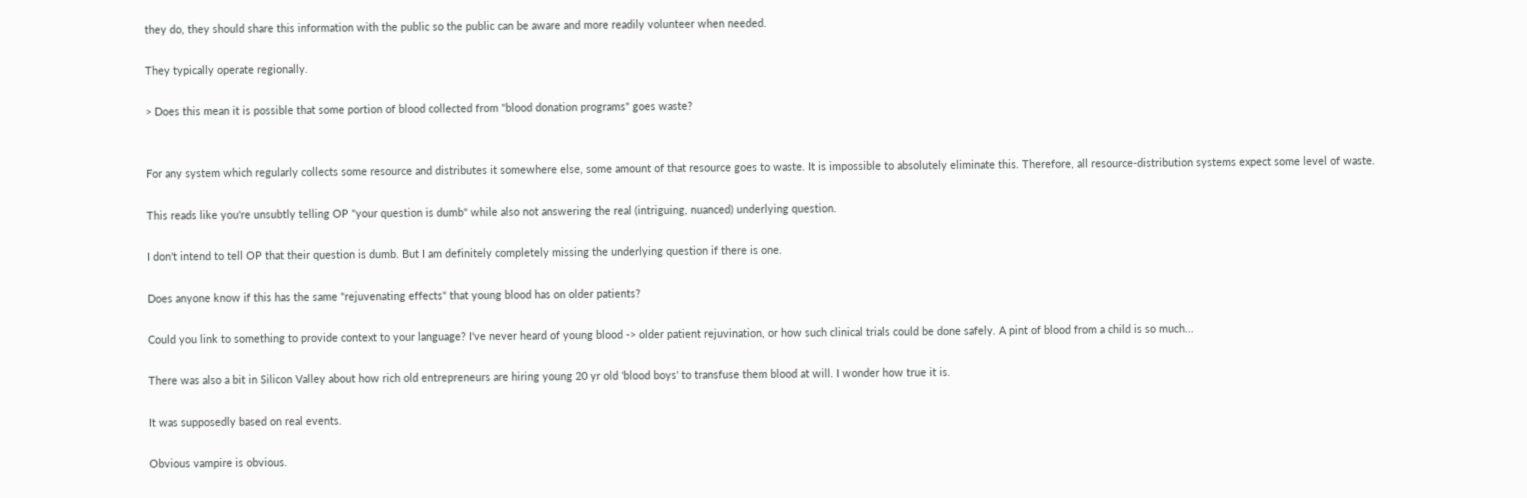they do, they should share this information with the public so the public can be aware and more readily volunteer when needed.

They typically operate regionally.

> Does this mean it is possible that some portion of blood collected from "blood donation programs" goes waste?


For any system which regularly collects some resource and distributes it somewhere else, some amount of that resource goes to waste. It is impossible to absolutely eliminate this. Therefore, all resource-distribution systems expect some level of waste.

This reads like you're unsubtly telling OP "your question is dumb" while also not answering the real (intriguing, nuanced) underlying question.

I don't intend to tell OP that their question is dumb. But I am definitely completely missing the underlying question if there is one.

Does anyone know if this has the same "rejuvenating effects" that young blood has on older patients?

Could you link to something to provide context to your language? I've never heard of young blood -> older patient rejuvination, or how such clinical trials could be done safely. A pint of blood from a child is so much...

There was also a bit in Silicon Valley about how rich old entrepreneurs are hiring young 20 yr old 'blood boys' to transfuse them blood at will. I wonder how true it is.

It was supposedly based on real events.

Obvious vampire is obvious.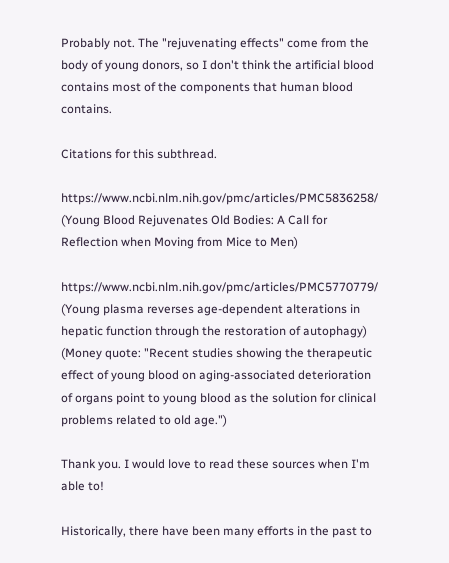Probably not. The "rejuvenating effects" come from the body of young donors, so I don't think the artificial blood contains most of the components that human blood contains.

Citations for this subthread.

https://www.ncbi.nlm.nih.gov/pmc/articles/PMC5836258/ (Young Blood Rejuvenates Old Bodies: A Call for Reflection when Moving from Mice to Men)

https://www.ncbi.nlm.nih.gov/pmc/articles/PMC5770779/ (Young plasma reverses age‐dependent alterations in hepatic function through the restoration of autophagy) (Money quote: "Recent studies showing the therapeutic effect of young blood on aging‐associated deterioration of organs point to young blood as the solution for clinical problems related to old age.")

Thank you. I would love to read these sources when I'm able to!

Historically, there have been many efforts in the past to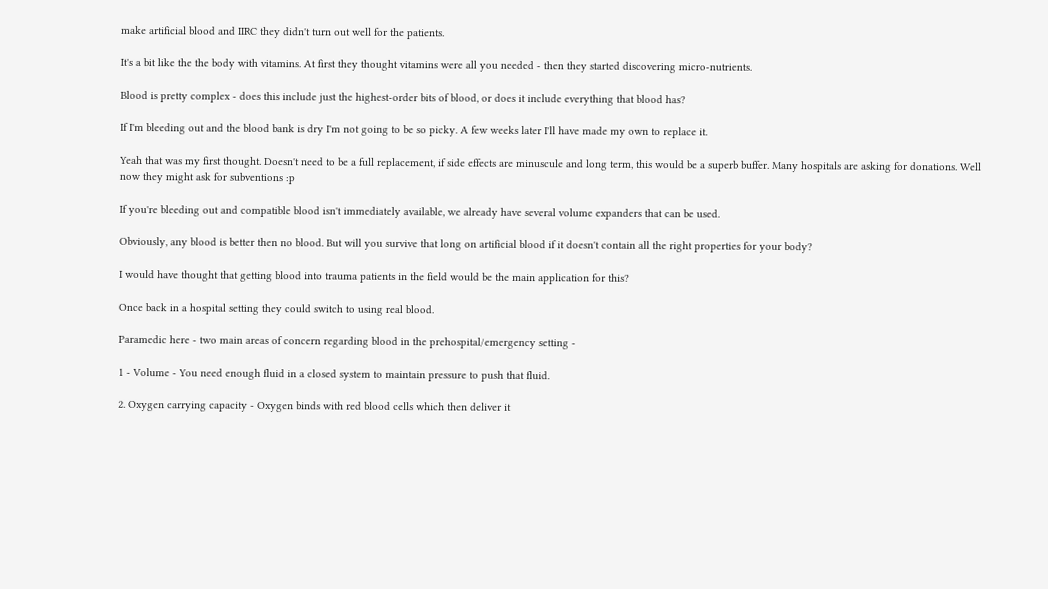make artificial blood and IIRC they didn't turn out well for the patients.

It's a bit like the the body with vitamins. At first they thought vitamins were all you needed - then they started discovering micro-nutrients.

Blood is pretty complex - does this include just the highest-order bits of blood, or does it include everything that blood has?

If I'm bleeding out and the blood bank is dry I'm not going to be so picky. A few weeks later I'll have made my own to replace it.

Yeah that was my first thought. Doesn't need to be a full replacement, if side effects are minuscule and long term, this would be a superb buffer. Many hospitals are asking for donations. Well now they might ask for subventions :p

If you're bleeding out and compatible blood isn't immediately available, we already have several volume expanders that can be used.

Obviously, any blood is better then no blood. But will you survive that long on artificial blood if it doesn't contain all the right properties for your body?

I would have thought that getting blood into trauma patients in the field would be the main application for this?

Once back in a hospital setting they could switch to using real blood.

Paramedic here - two main areas of concern regarding blood in the prehospital/emergency setting -

1 - Volume - You need enough fluid in a closed system to maintain pressure to push that fluid.

2. Oxygen carrying capacity - Oxygen binds with red blood cells which then deliver it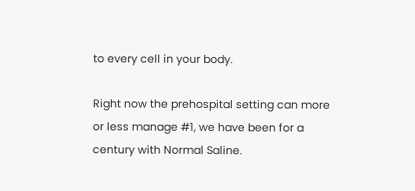to every cell in your body.

Right now the prehospital setting can more or less manage #1, we have been for a century with Normal Saline.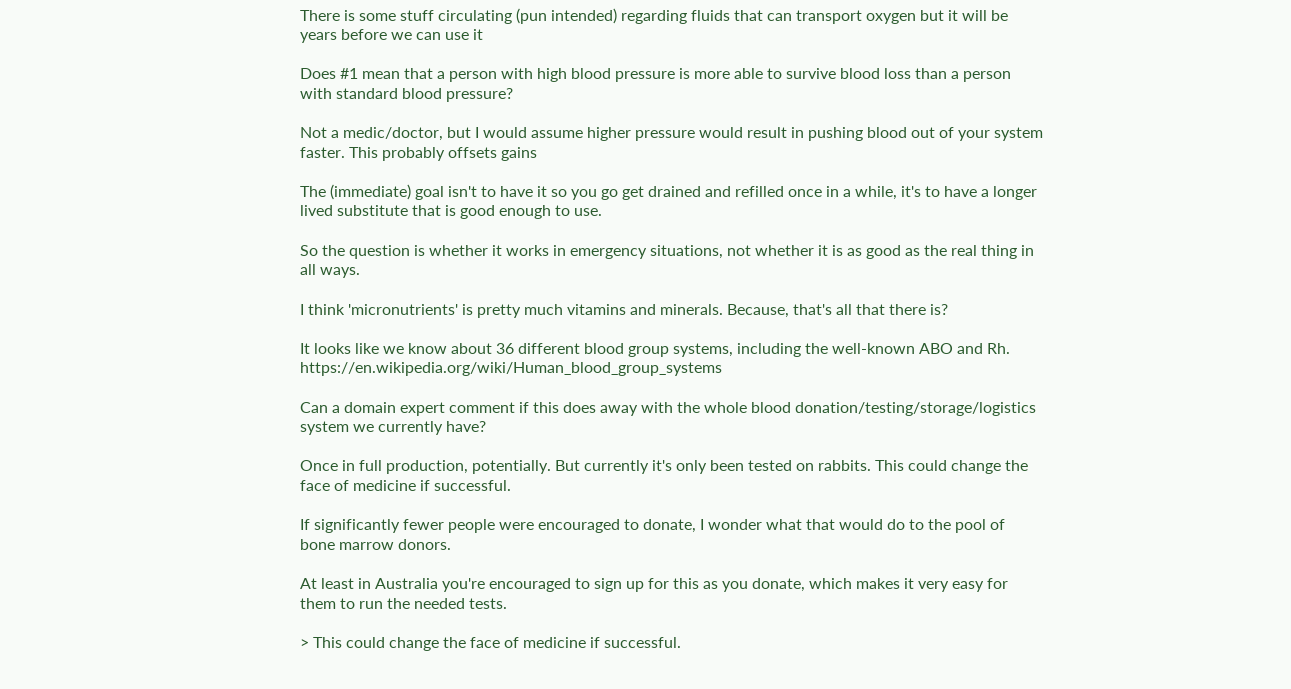There is some stuff circulating (pun intended) regarding fluids that can transport oxygen but it will be years before we can use it

Does #1 mean that a person with high blood pressure is more able to survive blood loss than a person with standard blood pressure?

Not a medic/doctor, but I would assume higher pressure would result in pushing blood out of your system faster. This probably offsets gains

The (immediate) goal isn't to have it so you go get drained and refilled once in a while, it's to have a longer lived substitute that is good enough to use.

So the question is whether it works in emergency situations, not whether it is as good as the real thing in all ways.

I think 'micronutrients' is pretty much vitamins and minerals. Because, that's all that there is?

It looks like we know about 36 different blood group systems, including the well-known ABO and Rh. https://en.wikipedia.org/wiki/Human_blood_group_systems

Can a domain expert comment if this does away with the whole blood donation/testing/storage/logistics system we currently have?

Once in full production, potentially. But currently it's only been tested on rabbits. This could change the face of medicine if successful.

If significantly fewer people were encouraged to donate, I wonder what that would do to the pool of bone marrow donors.

At least in Australia you're encouraged to sign up for this as you donate, which makes it very easy for them to run the needed tests.

> This could change the face of medicine if successful.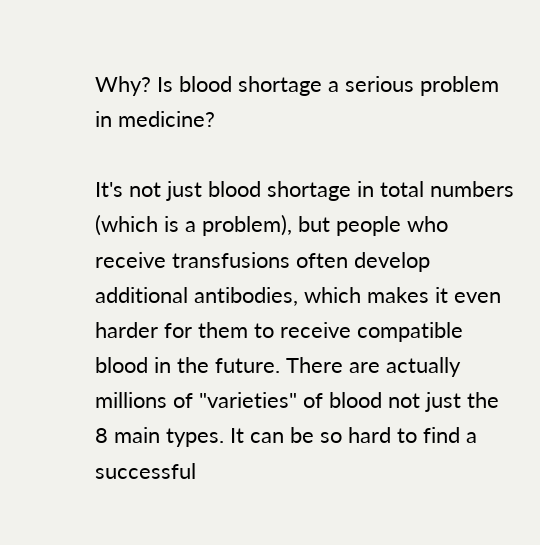Why? Is blood shortage a serious problem in medicine?

It's not just blood shortage in total numbers (which is a problem), but people who receive transfusions often develop additional antibodies, which makes it even harder for them to receive compatible blood in the future. There are actually millions of "varieties" of blood not just the 8 main types. It can be so hard to find a successful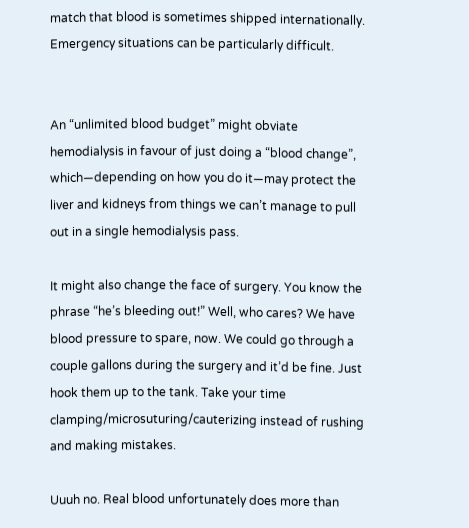match that blood is sometimes shipped internationally. Emergency situations can be particularly difficult.


An “unlimited blood budget” might obviate hemodialysis in favour of just doing a “blood change”, which—depending on how you do it—may protect the liver and kidneys from things we can’t manage to pull out in a single hemodialysis pass.

It might also change the face of surgery. You know the phrase “he’s bleeding out!” Well, who cares? We have blood pressure to spare, now. We could go through a couple gallons during the surgery and it’d be fine. Just hook them up to the tank. Take your time clamping/microsuturing/cauterizing instead of rushing and making mistakes.

Uuuh no. Real blood unfortunately does more than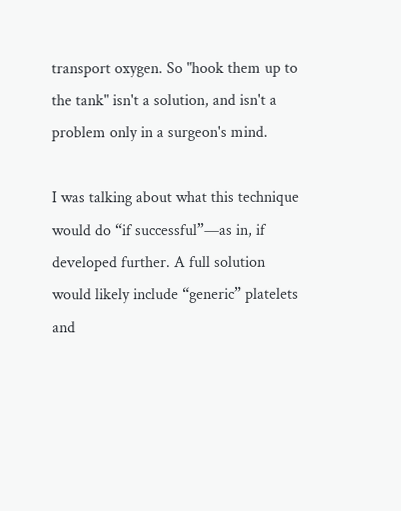transport oxygen. So "hook them up to the tank" isn't a solution, and isn't a problem only in a surgeon's mind.

I was talking about what this technique would do “if successful”—as in, if developed further. A full solution would likely include “generic” platelets and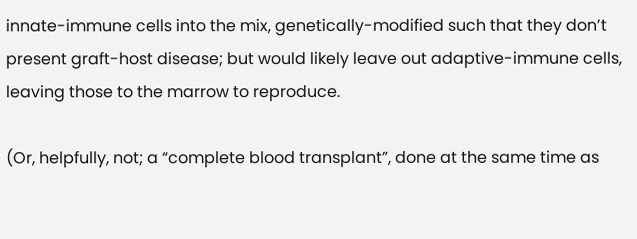innate-immune cells into the mix, genetically-modified such that they don’t present graft-host disease; but would likely leave out adaptive-immune cells, leaving those to the marrow to reproduce.

(Or, helpfully, not; a “complete blood transplant”, done at the same time as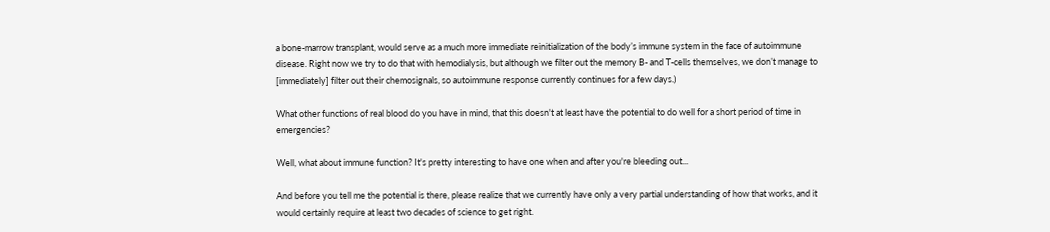a bone-marrow transplant, would serve as a much more immediate reinitialization of the body’s immune system in the face of autoimmune disease. Right now we try to do that with hemodialysis, but although we filter out the memory B- and T-cells themselves, we don’t manage to [immediately] filter out their chemosignals, so autoimmune response currently continues for a few days.)

What other functions of real blood do you have in mind, that this doesn't at least have the potential to do well for a short period of time in emergencies?

Well, what about immune function? It's pretty interesting to have one when and after you're bleeding out...

And before you tell me the potential is there, please realize that we currently have only a very partial understanding of how that works, and it would certainly require at least two decades of science to get right.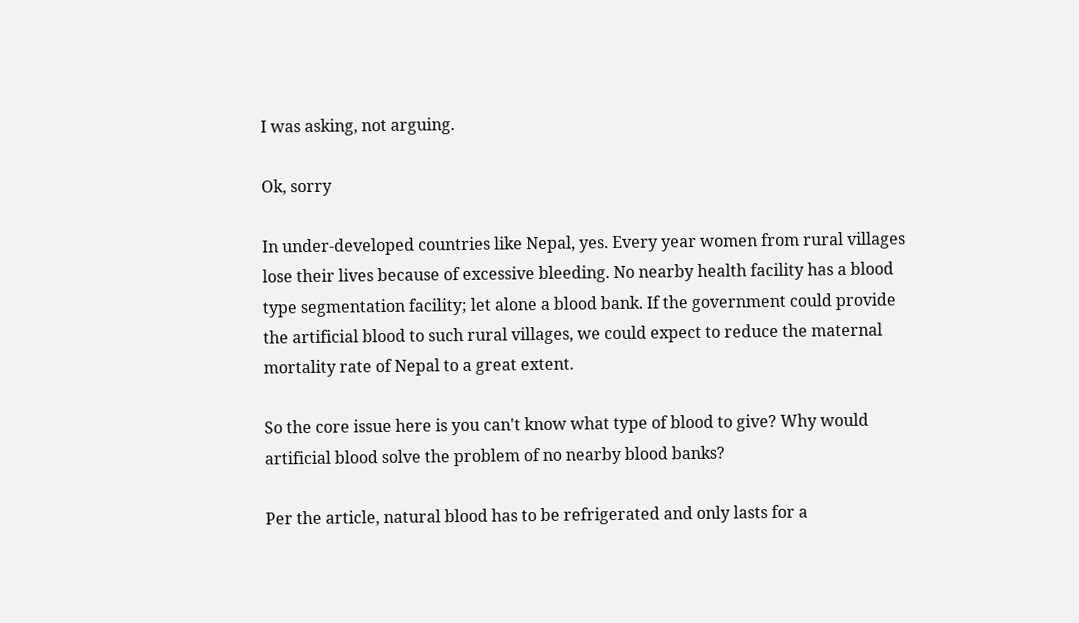I was asking, not arguing.

Ok, sorry

In under-developed countries like Nepal, yes. Every year women from rural villages lose their lives because of excessive bleeding. No nearby health facility has a blood type segmentation facility; let alone a blood bank. If the government could provide the artificial blood to such rural villages, we could expect to reduce the maternal mortality rate of Nepal to a great extent.

So the core issue here is you can't know what type of blood to give? Why would artificial blood solve the problem of no nearby blood banks?

Per the article, natural blood has to be refrigerated and only lasts for a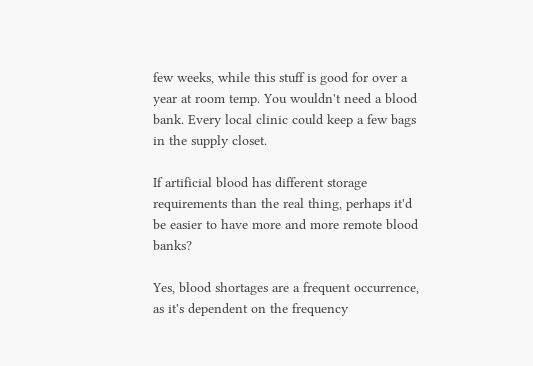few weeks, while this stuff is good for over a year at room temp. You wouldn't need a blood bank. Every local clinic could keep a few bags in the supply closet.

If artificial blood has different storage requirements than the real thing, perhaps it'd be easier to have more and more remote blood banks?

Yes, blood shortages are a frequent occurrence, as it's dependent on the frequency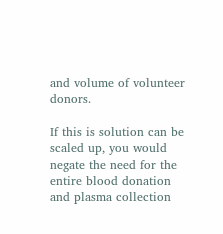and volume of volunteer donors.

If this is solution can be scaled up, you would negate the need for the entire blood donation and plasma collection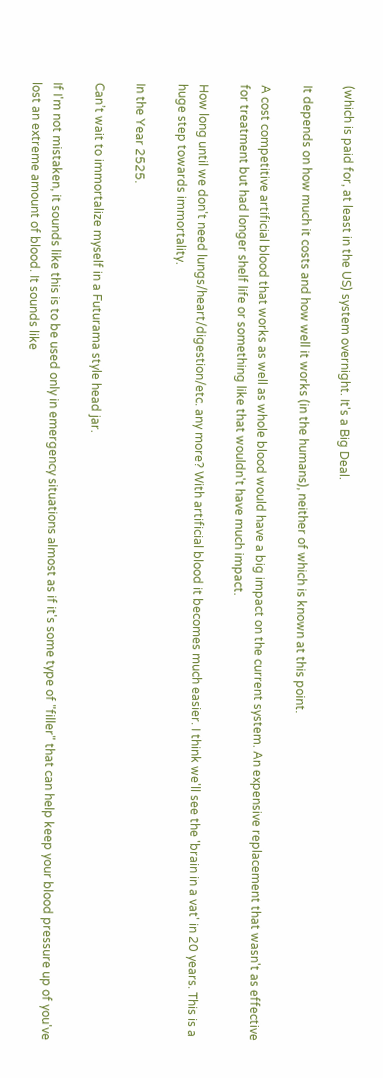(which is paid for, at least in the US) system overnight. It's a Big Deal.

It depends on how much it costs and how well it works (in the humans), neither of which is known at this point.

A cost competitive artificial blood that works as well as whole blood would have a big impact on the current system. An expensive replacement that wasn't as effective for treatment but had longer shelf life or something like that wouldn't have much impact.

How long until we don't need lungs/heart/digestion/etc. any more? With artificial blood it becomes much easier. I think we'll see the 'brain in a vat' in 20 years. This is a huge step towards immortality.

In the Year 2525.

Can’t wait to immortalize myself in a Futurama style head jar.

If I'm not mistaken, it sounds like this is to be used only in emergency situations almost as if it's some type of "filler" that can help keep your blood pressure up of you've lost an extreme amount of blood. It sounds like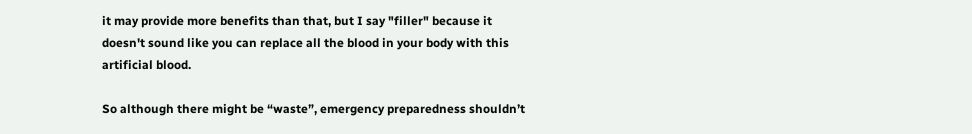it may provide more benefits than that, but I say "filler" because it doesn't sound like you can replace all the blood in your body with this artificial blood.

So although there might be “waste”, emergency preparedness shouldn’t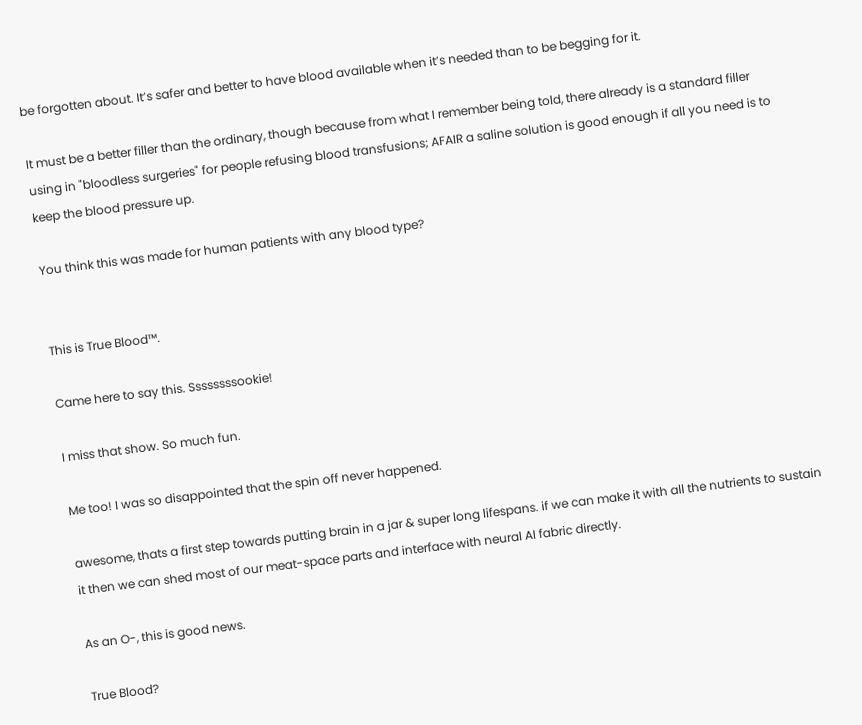be forgotten about. It’s safer and better to have blood available when it’s needed than to be begging for it.

It must be a better filler than the ordinary, though because from what I remember being told, there already is a standard filler using in "bloodless surgeries" for people refusing blood transfusions; AFAIR a saline solution is good enough if all you need is to keep the blood pressure up.

You think this was made for human patients with any blood type?


This is True Blood™.

Came here to say this. Ssssssssookie!

I miss that show. So much fun.

Me too! I was so disappointed that the spin off never happened.

awesome, thats a first step towards putting brain in a jar & super long lifespans. if we can make it with all the nutrients to sustain it then we can shed most of our meat-space parts and interface with neural AI fabric directly.

As an O-, this is good news.

True Blood?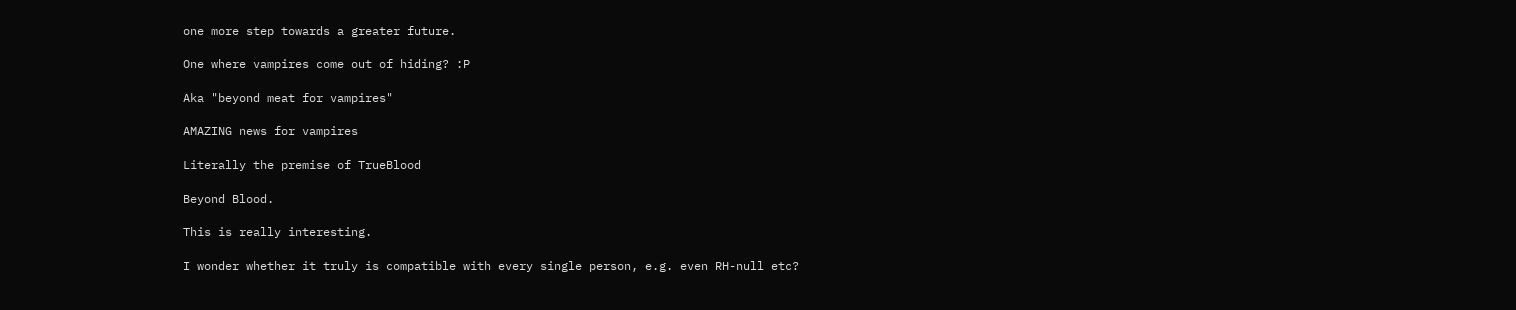one more step towards a greater future.

One where vampires come out of hiding? :P

Aka "beyond meat for vampires"

AMAZING news for vampires

Literally the premise of TrueBlood

Beyond Blood.

This is really interesting.

I wonder whether it truly is compatible with every single person, e.g. even RH-null etc?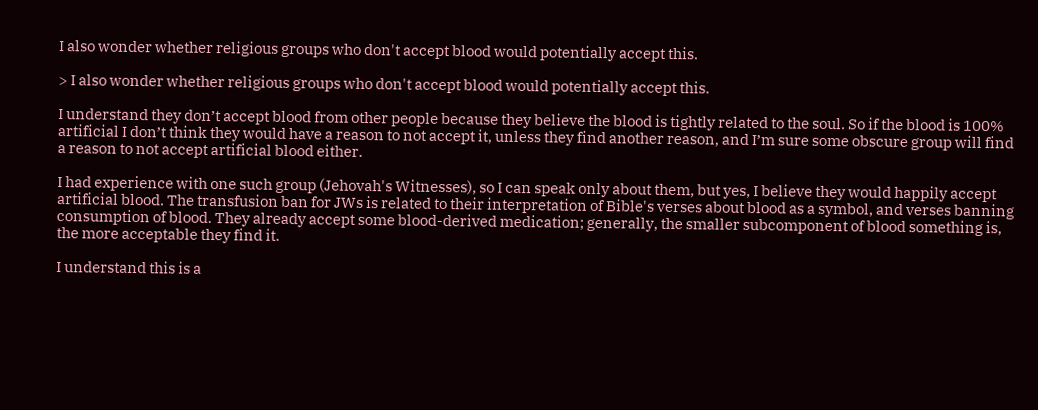I also wonder whether religious groups who don't accept blood would potentially accept this.

> I also wonder whether religious groups who don't accept blood would potentially accept this.

I understand they don’t accept blood from other people because they believe the blood is tightly related to the soul. So if the blood is 100% artificial I don’t think they would have a reason to not accept it, unless they find another reason, and I’m sure some obscure group will find a reason to not accept artificial blood either.

I had experience with one such group (Jehovah's Witnesses), so I can speak only about them, but yes, I believe they would happily accept artificial blood. The transfusion ban for JWs is related to their interpretation of Bible's verses about blood as a symbol, and verses banning consumption of blood. They already accept some blood-derived medication; generally, the smaller subcomponent of blood something is, the more acceptable they find it.

I understand this is a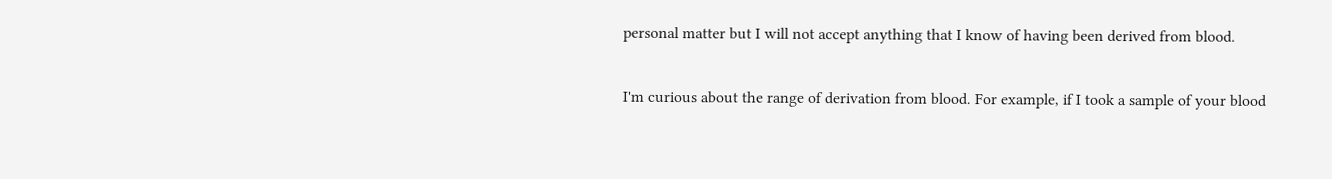personal matter but I will not accept anything that I know of having been derived from blood.

I'm curious about the range of derivation from blood. For example, if I took a sample of your blood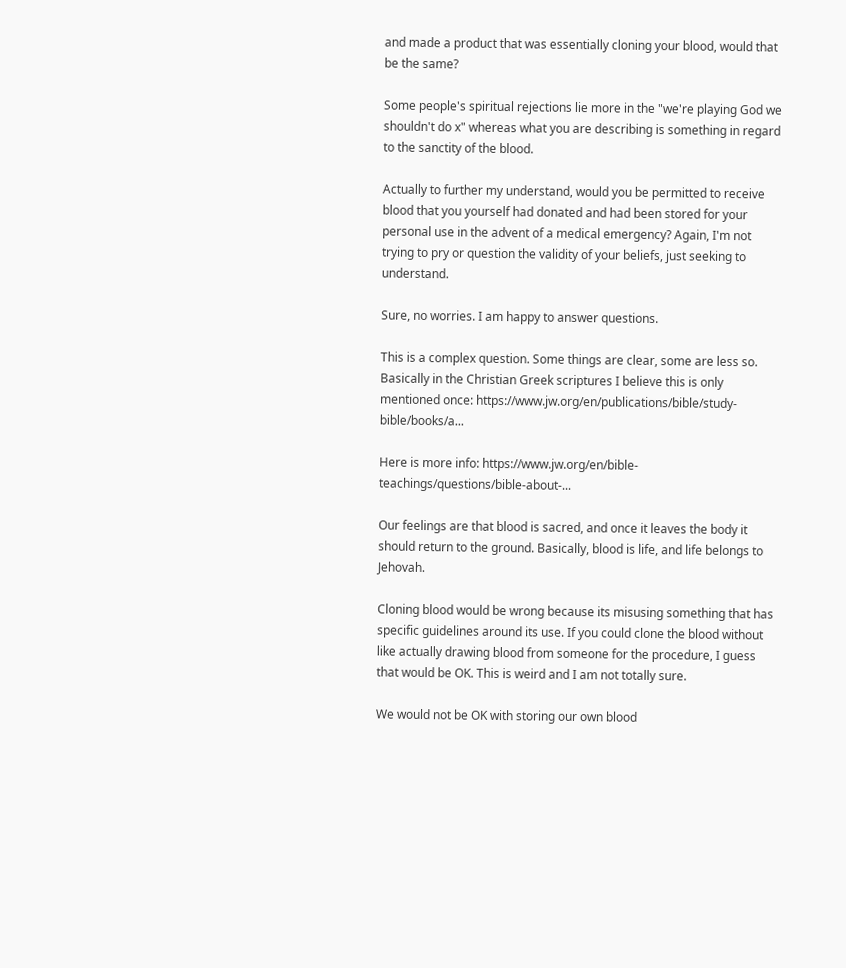and made a product that was essentially cloning your blood, would that be the same?

Some people's spiritual rejections lie more in the "we're playing God we shouldn't do x" whereas what you are describing is something in regard to the sanctity of the blood.

Actually to further my understand, would you be permitted to receive blood that you yourself had donated and had been stored for your personal use in the advent of a medical emergency? Again, I'm not trying to pry or question the validity of your beliefs, just seeking to understand.

Sure, no worries. I am happy to answer questions.

This is a complex question. Some things are clear, some are less so. Basically in the Christian Greek scriptures I believe this is only mentioned once: https://www.jw.org/en/publications/bible/study-bible/books/a...

Here is more info: https://www.jw.org/en/bible-teachings/questions/bible-about-...

Our feelings are that blood is sacred, and once it leaves the body it should return to the ground. Basically, blood is life, and life belongs to Jehovah.

Cloning blood would be wrong because its misusing something that has specific guidelines around its use. If you could clone the blood without like actually drawing blood from someone for the procedure, I guess that would be OK. This is weird and I am not totally sure.

We would not be OK with storing our own blood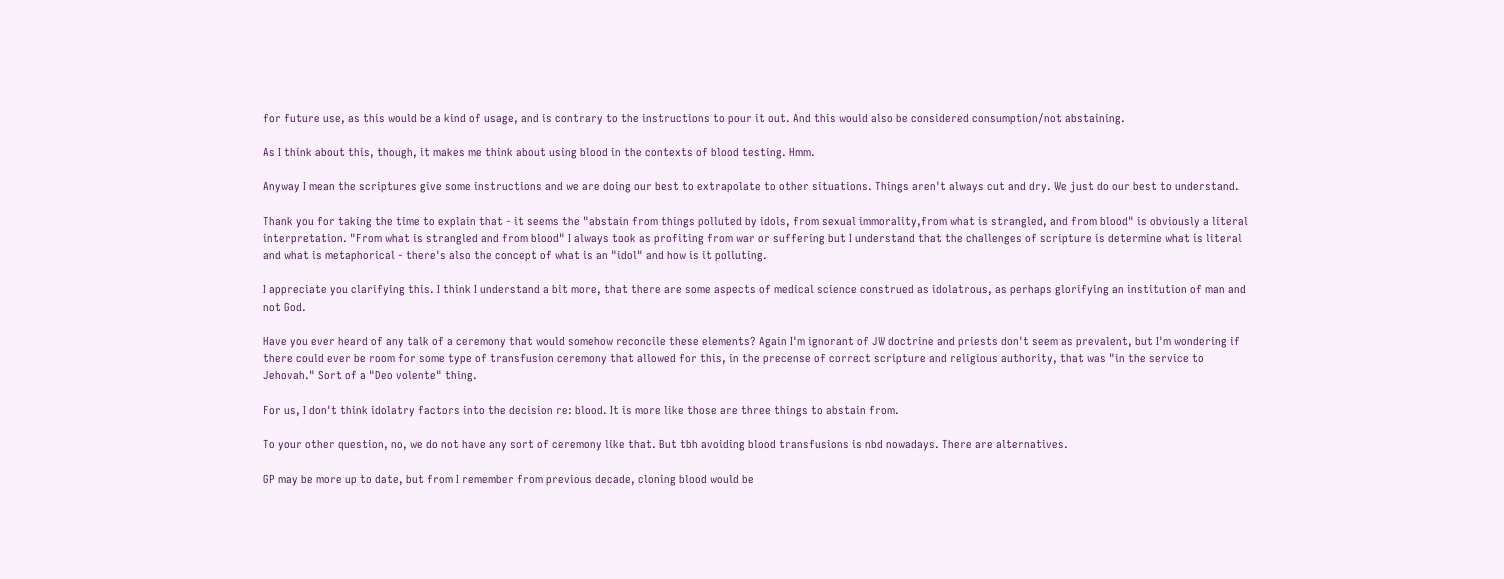for future use, as this would be a kind of usage, and is contrary to the instructions to pour it out. And this would also be considered consumption/not abstaining.

As I think about this, though, it makes me think about using blood in the contexts of blood testing. Hmm.

Anyway I mean the scriptures give some instructions and we are doing our best to extrapolate to other situations. Things aren't always cut and dry. We just do our best to understand.

Thank you for taking the time to explain that - it seems the "abstain from things polluted by idols, from sexual immorality,from what is strangled, and from blood" is obviously a literal interpretation. "From what is strangled and from blood" I always took as profiting from war or suffering but I understand that the challenges of scripture is determine what is literal and what is metaphorical - there's also the concept of what is an "idol" and how is it polluting.

I appreciate you clarifying this. I think I understand a bit more, that there are some aspects of medical science construed as idolatrous, as perhaps glorifying an institution of man and not God.

Have you ever heard of any talk of a ceremony that would somehow reconcile these elements? Again I'm ignorant of JW doctrine and priests don't seem as prevalent, but I'm wondering if there could ever be room for some type of transfusion ceremony that allowed for this, in the precense of correct scripture and religious authority, that was "in the service to Jehovah." Sort of a "Deo volente" thing.

For us, I don't think idolatry factors into the decision re: blood. It is more like those are three things to abstain from.

To your other question, no, we do not have any sort of ceremony like that. But tbh avoiding blood transfusions is nbd nowadays. There are alternatives.

GP may be more up to date, but from I remember from previous decade, cloning blood would be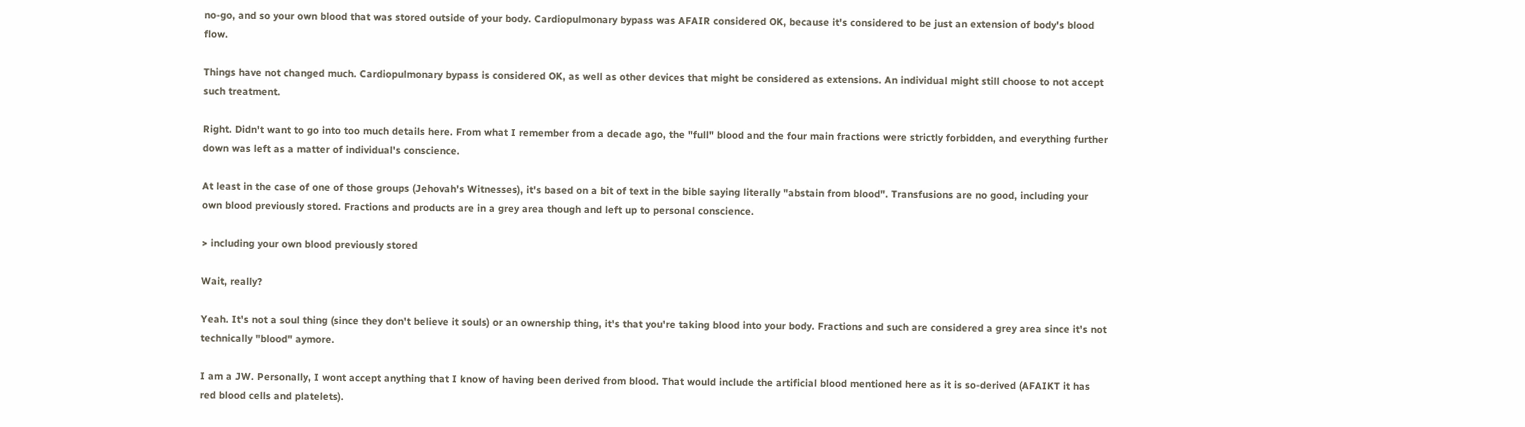no-go, and so your own blood that was stored outside of your body. Cardiopulmonary bypass was AFAIR considered OK, because it's considered to be just an extension of body's blood flow.

Things have not changed much. Cardiopulmonary bypass is considered OK, as well as other devices that might be considered as extensions. An individual might still choose to not accept such treatment.

Right. Didn't want to go into too much details here. From what I remember from a decade ago, the "full" blood and the four main fractions were strictly forbidden, and everything further down was left as a matter of individual's conscience.

At least in the case of one of those groups (Jehovah's Witnesses), it's based on a bit of text in the bible saying literally "abstain from blood". Transfusions are no good, including your own blood previously stored. Fractions and products are in a grey area though and left up to personal conscience.

> including your own blood previously stored

Wait, really?

Yeah. It's not a soul thing (since they don't believe it souls) or an ownership thing, it's that you're taking blood into your body. Fractions and such are considered a grey area since it's not technically "blood" aymore.

I am a JW. Personally, I wont accept anything that I know of having been derived from blood. That would include the artificial blood mentioned here as it is so-derived (AFAIKT it has red blood cells and platelets).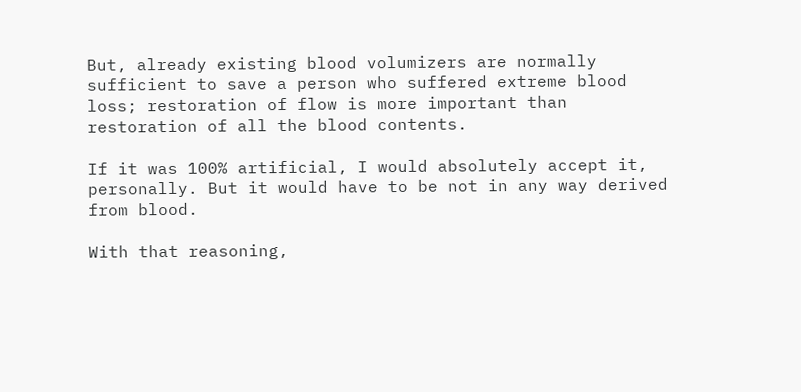But, already existing blood volumizers are normally sufficient to save a person who suffered extreme blood loss; restoration of flow is more important than restoration of all the blood contents.

If it was 100% artificial, I would absolutely accept it, personally. But it would have to be not in any way derived from blood.

With that reasoning,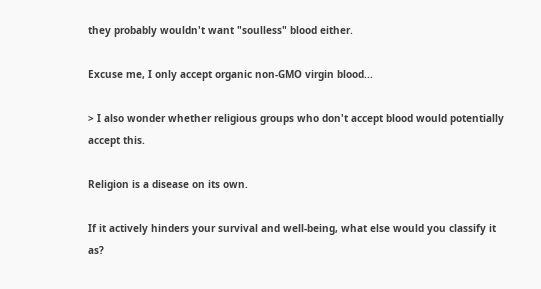they probably wouldn't want "soulless" blood either.

Excuse me, I only accept organic non-GMO virgin blood...

> I also wonder whether religious groups who don't accept blood would potentially accept this.

Religion is a disease on its own.

If it actively hinders your survival and well-being, what else would you classify it as?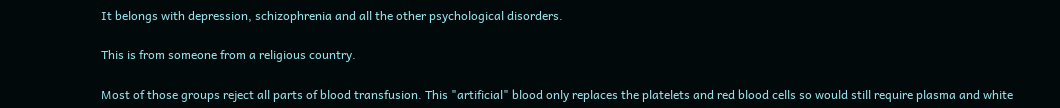It belongs with depression, schizophrenia and all the other psychological disorders.

This is from someone from a religious country.

Most of those groups reject all parts of blood transfusion. This "artificial" blood only replaces the platelets and red blood cells so would still require plasma and white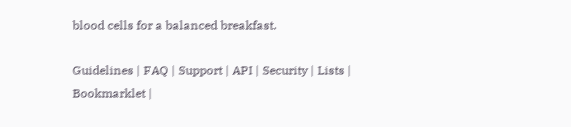blood cells for a balanced breakfast.

Guidelines | FAQ | Support | API | Security | Lists | Bookmarklet |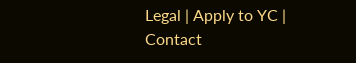Legal | Apply to YC | Contact